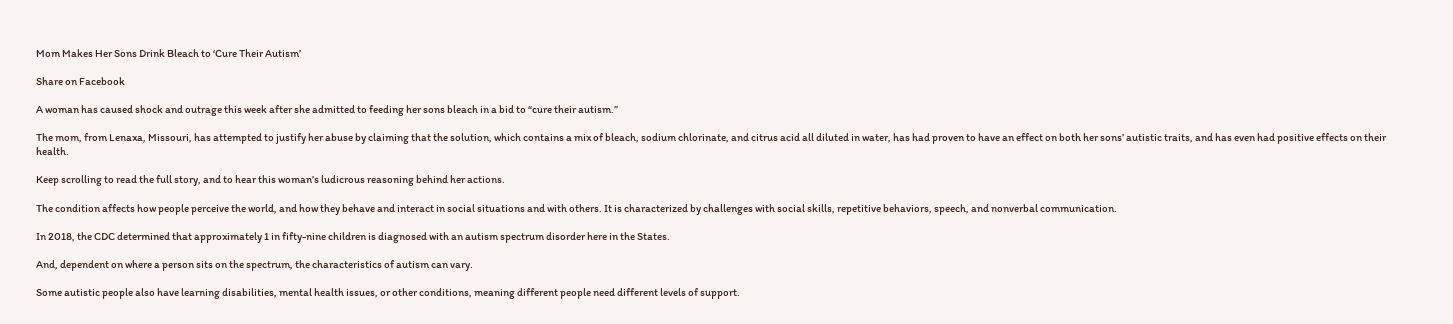Mom Makes Her Sons Drink Bleach to ‘Cure Their Autism’

Share on Facebook

A woman has caused shock and outrage this week after she admitted to feeding her sons bleach in a bid to “cure their autism.”

The mom, from Lenaxa, Missouri, has attempted to justify her abuse by claiming that the solution, which contains a mix of bleach, sodium chlorinate, and citrus acid all diluted in water, has had proven to have an effect on both her sons’ autistic traits, and has even had positive effects on their health.

Keep scrolling to read the full story, and to hear this woman’s ludicrous reasoning behind her actions.

The condition affects how people perceive the world, and how they behave and interact in social situations and with others. It is characterized by challenges with social skills, repetitive behaviors, speech, and nonverbal communication.

In 2018, the CDC determined that approximately 1 in fifty-nine children is diagnosed with an autism spectrum disorder here in the States.

And, dependent on where a person sits on the spectrum, the characteristics of autism can vary.

Some autistic people also have learning disabilities, mental health issues, or other conditions, meaning different people need different levels of support.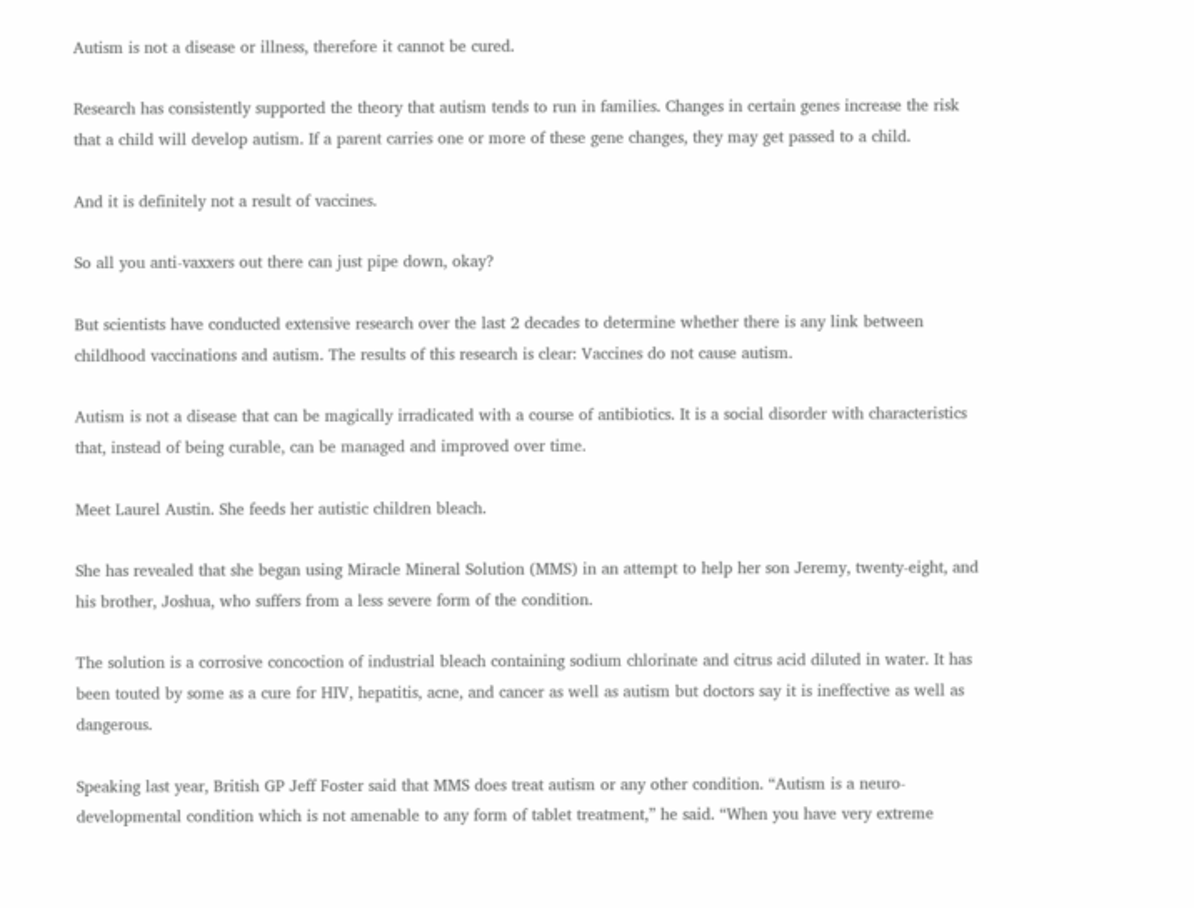Autism is not a disease or illness, therefore it cannot be cured.

Research has consistently supported the theory that autism tends to run in families. Changes in certain genes increase the risk that a child will develop autism. If a parent carries one or more of these gene changes, they may get passed to a child.

And it is definitely not a result of vaccines.

So all you anti-vaxxers out there can just pipe down, okay?

But scientists have conducted extensive research over the last 2 decades to determine whether there is any link between childhood vaccinations and autism. The results of this research is clear: Vaccines do not cause autism.

Autism is not a disease that can be magically irradicated with a course of antibiotics. It is a social disorder with characteristics that, instead of being curable, can be managed and improved over time.

Meet Laurel Austin. She feeds her autistic children bleach.

She has revealed that she began using Miracle Mineral Solution (MMS) in an attempt to help her son Jeremy, twenty-eight, and his brother, Joshua, who suffers from a less severe form of the condition.

The solution is a corrosive concoction of industrial bleach containing sodium chlorinate and citrus acid diluted in water. It has been touted by some as a cure for HIV, hepatitis, acne, and cancer as well as autism but doctors say it is ineffective as well as dangerous.

Speaking last year, British GP Jeff Foster said that MMS does treat autism or any other condition. “Autism is a neuro-developmental condition which is not amenable to any form of tablet treatment,” he said. “When you have very extreme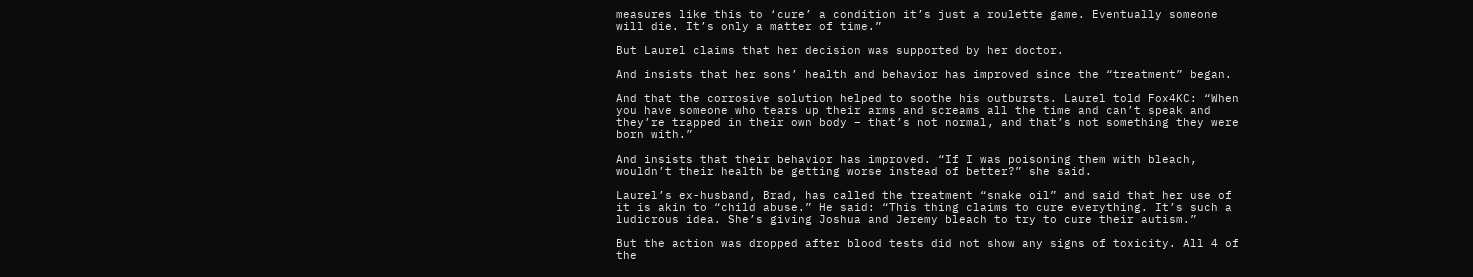measures like this to ‘cure’ a condition it’s just a roulette game. Eventually someone will die. It’s only a matter of time.”

But Laurel claims that her decision was supported by her doctor.

And insists that her sons’ health and behavior has improved since the “treatment” began.

And that the corrosive solution helped to soothe his outbursts. Laurel told Fox4KC: “When you have someone who tears up their arms and screams all the time and can’t speak and they’re trapped in their own body – that’s not normal, and that’s not something they were born with.”

And insists that their behavior has improved. “If I was poisoning them with bleach, wouldn’t their health be getting worse instead of better?” she said.

Laurel’s ex-husband, Brad, has called the treatment “snake oil” and said that her use of it is akin to “child abuse.” He said: “This thing claims to cure everything. It’s such a ludicrous idea. She’s giving Joshua and Jeremy bleach to try to cure their autism.”

But the action was dropped after blood tests did not show any signs of toxicity. All 4 of the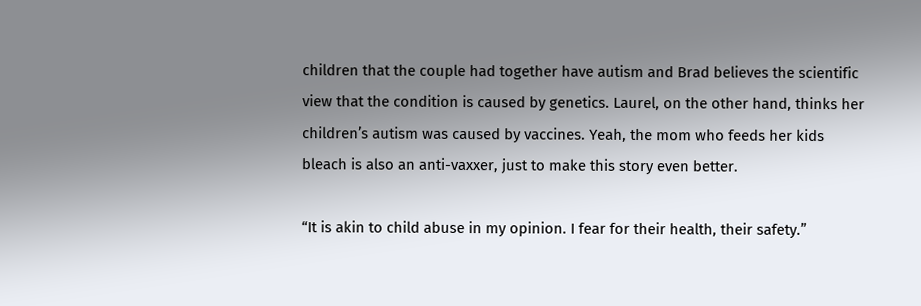children that the couple had together have autism and Brad believes the scientific view that the condition is caused by genetics. Laurel, on the other hand, thinks her children’s autism was caused by vaccines. Yeah, the mom who feeds her kids bleach is also an anti-vaxxer, just to make this story even better.

“It is akin to child abuse in my opinion. I fear for their health, their safety.”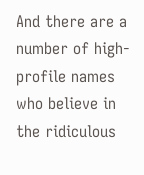And there are a number of high-profile names who believe in the ridiculous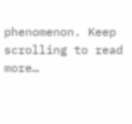phenomenon. Keep scrolling to read more…